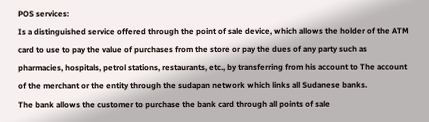POS services:
Is a distinguished service offered through the point of sale device, which allows the holder of the ATM card to use to pay the value of purchases from the store or pay the dues of any party such as pharmacies, hospitals, petrol stations, restaurants, etc., by transferring from his account to The account of the merchant or the entity through the sudapan network which links all Sudanese banks.
The bank allows the customer to purchase the bank card through all points of sale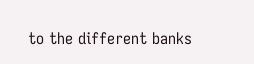to the different banks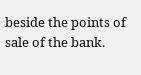beside the points of sale of the bank.